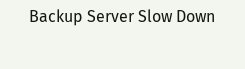Backup Server Slow Down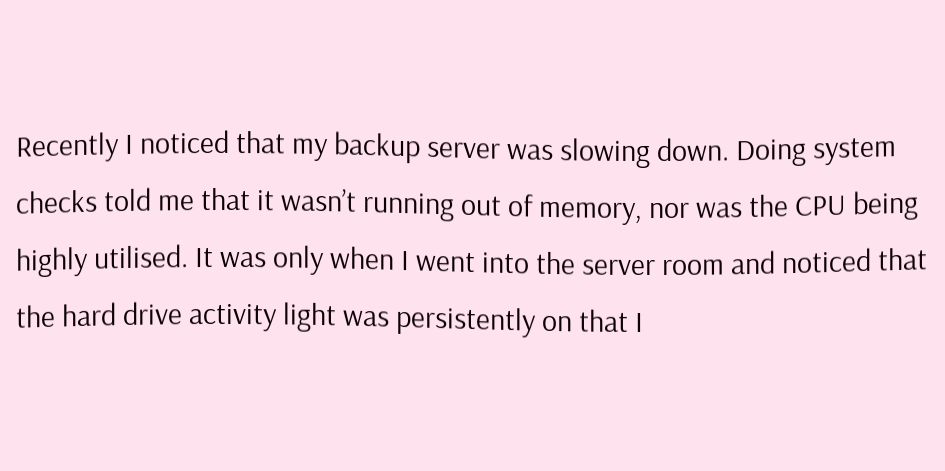Recently I noticed that my backup server was slowing down. Doing system checks told me that it wasn’t running out of memory, nor was the CPU being highly utilised. It was only when I went into the server room and noticed that the hard drive activity light was persistently on that I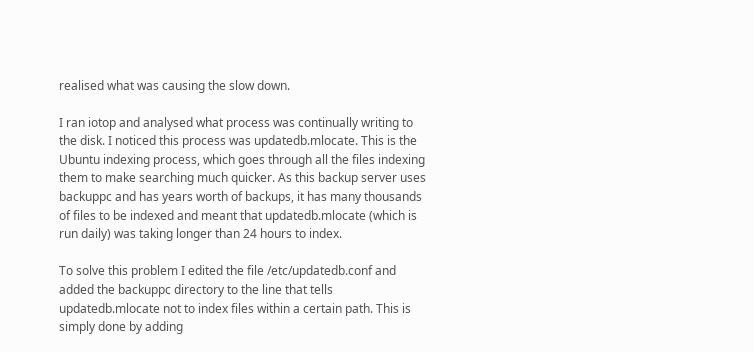realised what was causing the slow down.

I ran iotop and analysed what process was continually writing to the disk. I noticed this process was updatedb.mlocate. This is the Ubuntu indexing process, which goes through all the files indexing them to make searching much quicker. As this backup server uses backuppc and has years worth of backups, it has many thousands of files to be indexed and meant that updatedb.mlocate (which is run daily) was taking longer than 24 hours to index.

To solve this problem I edited the file /etc/updatedb.conf and added the backuppc directory to the line that tells updatedb.mlocate not to index files within a certain path. This is simply done by adding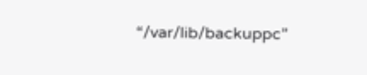“/var/lib/backuppc”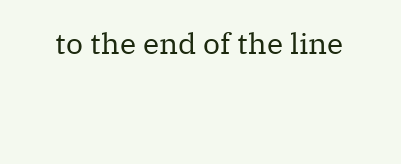to the end of the line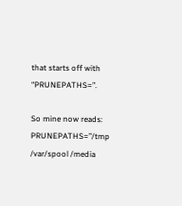that starts off with “PRUNEPATHS=”.

So mine now reads: PRUNEPATHS=”/tmp /var/spool /media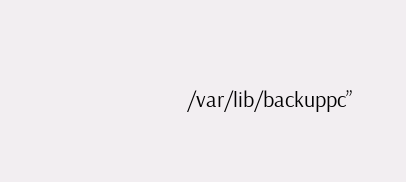/var/lib/backuppc”